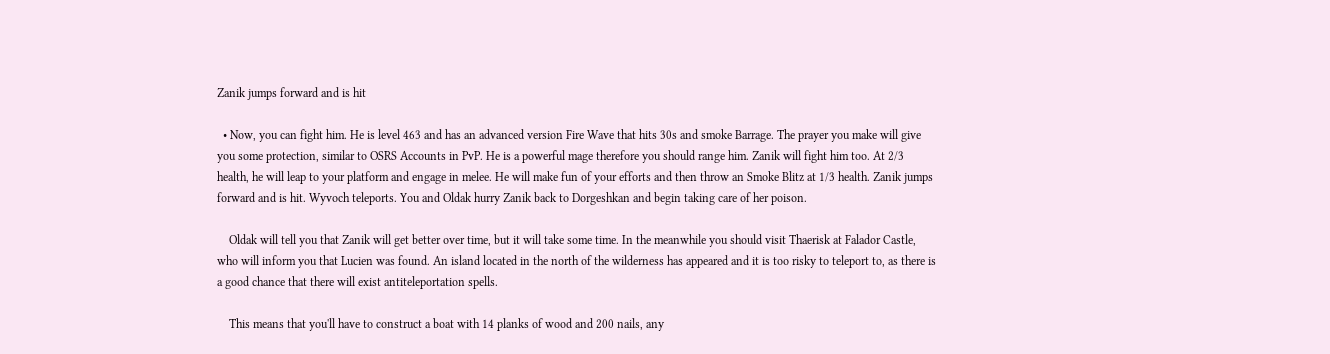Zanik jumps forward and is hit

  • Now, you can fight him. He is level 463 and has an advanced version Fire Wave that hits 30s and smoke Barrage. The prayer you make will give you some protection, similar to OSRS Accounts in PvP. He is a powerful mage therefore you should range him. Zanik will fight him too. At 2/3 health, he will leap to your platform and engage in melee. He will make fun of your efforts and then throw an Smoke Blitz at 1/3 health. Zanik jumps forward and is hit. Wyvoch teleports. You and Oldak hurry Zanik back to Dorgeshkan and begin taking care of her poison.

    Oldak will tell you that Zanik will get better over time, but it will take some time. In the meanwhile you should visit Thaerisk at Falador Castle, who will inform you that Lucien was found. An island located in the north of the wilderness has appeared and it is too risky to teleport to, as there is a good chance that there will exist antiteleportation spells.

    This means that you'll have to construct a boat with 14 planks of wood and 200 nails, any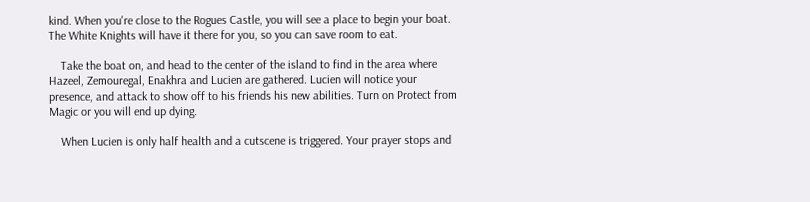kind. When you're close to the Rogues Castle, you will see a place to begin your boat. The White Knights will have it there for you, so you can save room to eat.

    Take the boat on, and head to the center of the island to find in the area where Hazeel, Zemouregal, Enakhra and Lucien are gathered. Lucien will notice your presence, and attack to show off to his friends his new abilities. Turn on Protect from Magic or you will end up dying.

    When Lucien is only half health and a cutscene is triggered. Your prayer stops and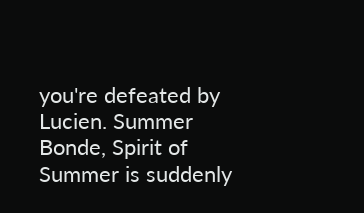you're defeated by Lucien. Summer Bonde, Spirit of Summer is suddenly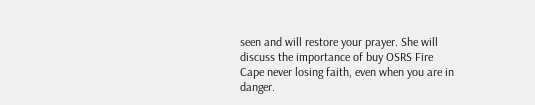seen and will restore your prayer. She will discuss the importance of buy OSRS Fire Cape never losing faith, even when you are in danger.